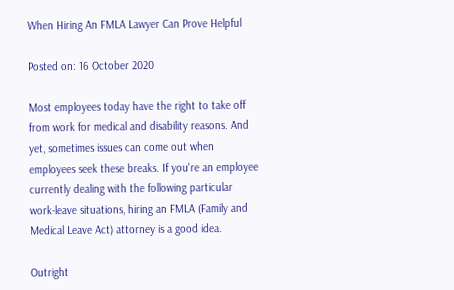When Hiring An FMLA Lawyer Can Prove Helpful

Posted on: 16 October 2020

Most employees today have the right to take off from work for medical and disability reasons. And yet, sometimes issues can come out when employees seek these breaks. If you're an employee currently dealing with the following particular work-leave situations, hiring an FMLA (Family and Medical Leave Act) attorney is a good idea.

Outright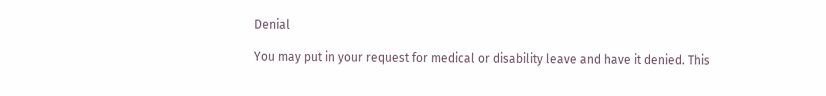Denial

You may put in your request for medical or disability leave and have it denied. This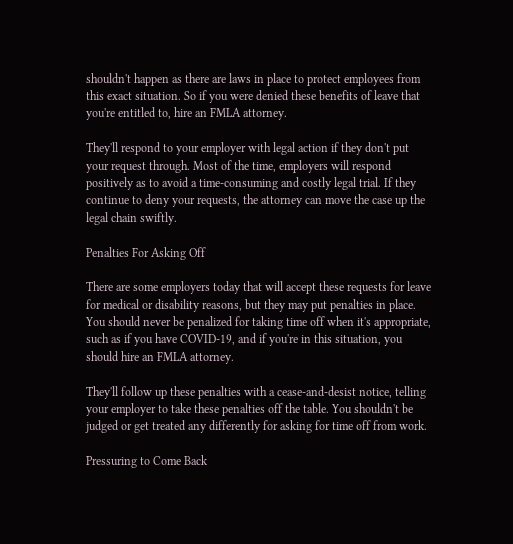shouldn't happen as there are laws in place to protect employees from this exact situation. So if you were denied these benefits of leave that you're entitled to, hire an FMLA attorney.

They'll respond to your employer with legal action if they don't put your request through. Most of the time, employers will respond positively as to avoid a time-consuming and costly legal trial. If they continue to deny your requests, the attorney can move the case up the legal chain swiftly.

Penalties For Asking Off

There are some employers today that will accept these requests for leave for medical or disability reasons, but they may put penalties in place. You should never be penalized for taking time off when it's appropriate, such as if you have COVID-19, and if you're in this situation, you should hire an FMLA attorney.

They'll follow up these penalties with a cease-and-desist notice, telling your employer to take these penalties off the table. You shouldn't be judged or get treated any differently for asking for time off from work.

Pressuring to Come Back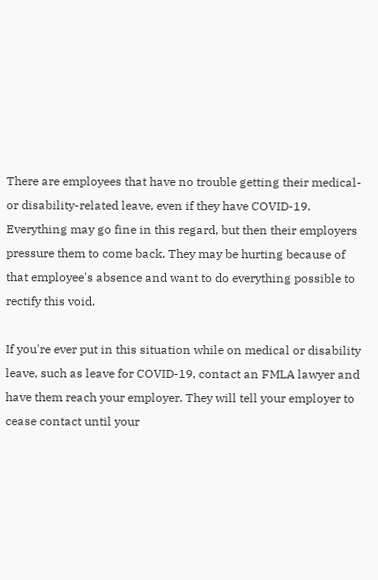There are employees that have no trouble getting their medical- or disability-related leave, even if they have COVID-19. Everything may go fine in this regard, but then their employers pressure them to come back. They may be hurting because of that employee's absence and want to do everything possible to rectify this void.

If you're ever put in this situation while on medical or disability leave, such as leave for COVID-19, contact an FMLA lawyer and have them reach your employer. They will tell your employer to cease contact until your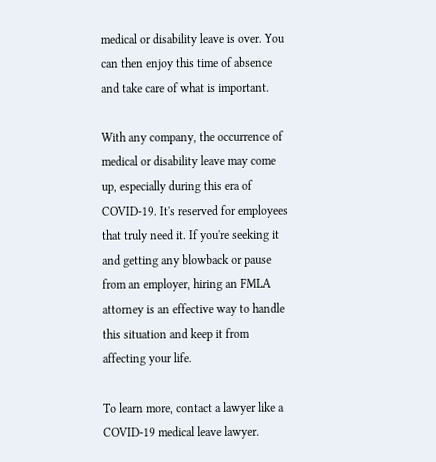medical or disability leave is over. You can then enjoy this time of absence and take care of what is important.

With any company, the occurrence of medical or disability leave may come up, especially during this era of COVID-19. It's reserved for employees that truly need it. If you're seeking it and getting any blowback or pause from an employer, hiring an FMLA attorney is an effective way to handle this situation and keep it from affecting your life.

To learn more, contact a lawyer like a COVID-19 medical leave lawyer.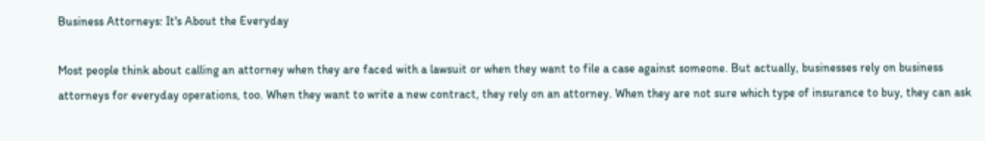Business Attorneys: It's About the Everyday

Most people think about calling an attorney when they are faced with a lawsuit or when they want to file a case against someone. But actually, businesses rely on business attorneys for everyday operations, too. When they want to write a new contract, they rely on an attorney. When they are not sure which type of insurance to buy, they can ask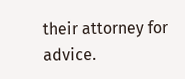their attorney for advice.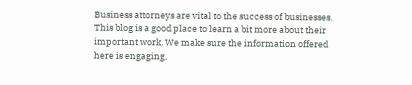Business attorneys are vital to the success of businesses. This blog is a good place to learn a bit more about their important work. We make sure the information offered here is engaging,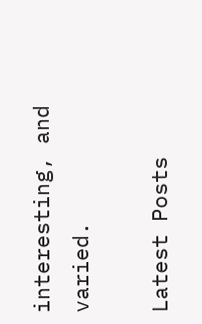interesting, and varied.

Latest Posts